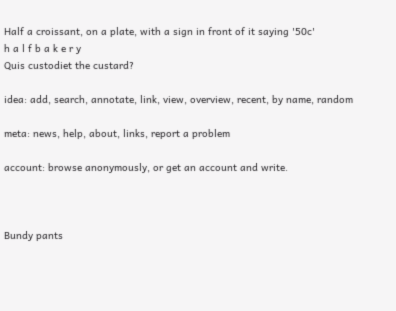Half a croissant, on a plate, with a sign in front of it saying '50c'
h a l f b a k e r y
Quis custodiet the custard?

idea: add, search, annotate, link, view, overview, recent, by name, random

meta: news, help, about, links, report a problem

account: browse anonymously, or get an account and write.



Bundy pants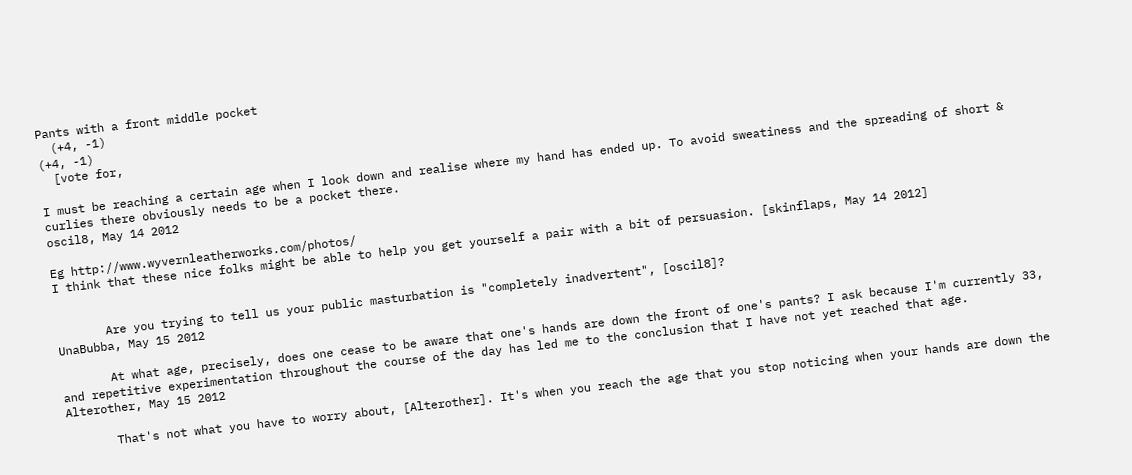Pants with a front middle pocket
  (+4, -1)
(+4, -1)
  [vote for,

I must be reaching a certain age when I look down and realise where my hand has ended up. To avoid sweatiness and the spreading of short & curlies there obviously needs to be a pocket there.
oscil8, May 14 2012

Eg http://www.wyvernleatherworks.com/photos/
I think that these nice folks might be able to help you get yourself a pair with a bit of persuasion. [skinflaps, May 14 2012]


       Are you trying to tell us your public masturbation is "completely inadvertent", [oscil8]?
UnaBubba, May 15 2012

       At what age, precisely, does one cease to be aware that one's hands are down the front of one's pants? I ask because I'm currently 33, and repetitive experimentation throughout the course of the day has led me to the conclusion that I have not yet reached that age.
Alterother, May 15 2012

       That's not what you have to worry about, [Alterother]. It's when you reach the age that you stop noticing when your hands are down the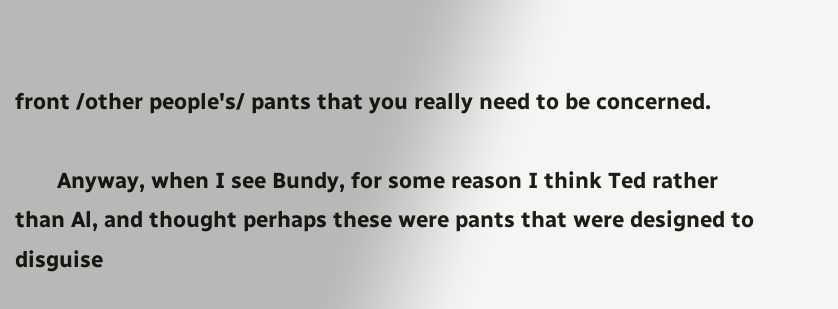front /other people's/ pants that you really need to be concerned.

       Anyway, when I see Bundy, for some reason I think Ted rather than Al, and thought perhaps these were pants that were designed to disguise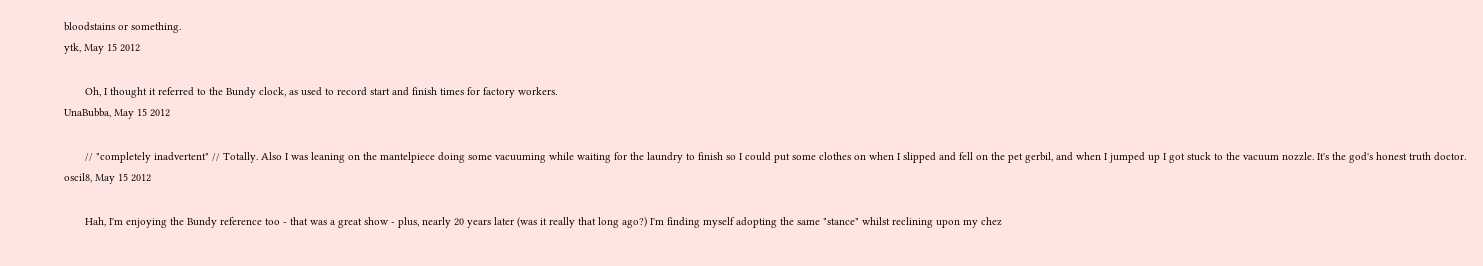bloodstains or something.
ytk, May 15 2012

       Oh, I thought it referred to the Bundy clock, as used to record start and finish times for factory workers.
UnaBubba, May 15 2012

       // "completely inadvertent" // Totally. Also I was leaning on the mantelpiece doing some vacuuming while waiting for the laundry to finish so I could put some clothes on when I slipped and fell on the pet gerbil, and when I jumped up I got stuck to the vacuum nozzle. It's the god's honest truth doctor.
oscil8, May 15 2012

       Hah, I'm enjoying the Bundy reference too - that was a great show - plus, nearly 20 years later (was it really that long ago?) I'm finding myself adopting the same "stance" whilst reclining upon my chez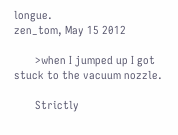longue.
zen_tom, May 15 2012

       >when I jumped up I got stuck to the vacuum nozzle.

       Strictly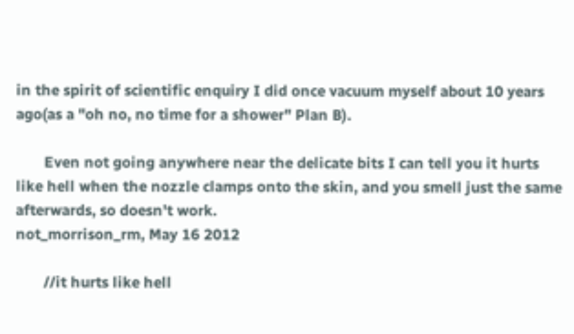in the spirit of scientific enquiry I did once vacuum myself about 10 years ago(as a "oh no, no time for a shower" Plan B).

       Even not going anywhere near the delicate bits I can tell you it hurts like hell when the nozzle clamps onto the skin, and you smell just the same afterwards, so doesn't work.
not_morrison_rm, May 16 2012

       //it hurts like hell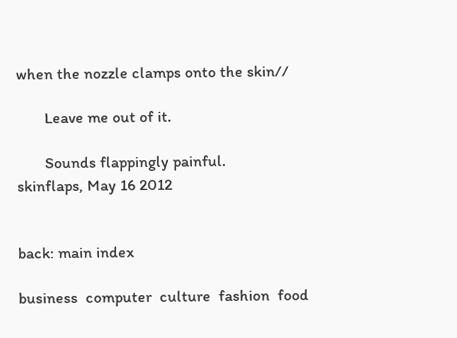when the nozzle clamps onto the skin//

       Leave me out of it.

       Sounds flappingly painful.
skinflaps, May 16 2012


back: main index

business  computer  culture  fashion  food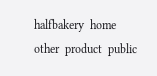halfbakery  home  other  product  public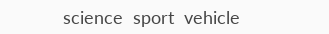science  sport  vehicle